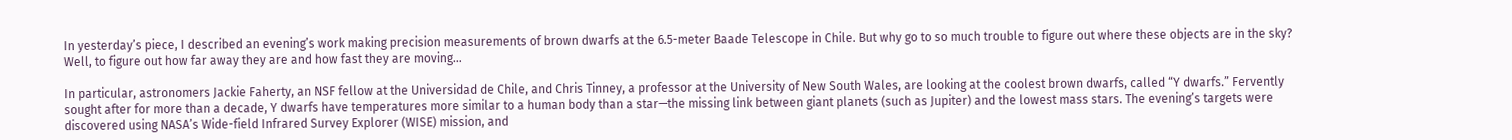In yesterday’s piece, I described an evening’s work making precision measurements of brown dwarfs at the 6.5-meter Baade Telescope in Chile. But why go to so much trouble to figure out where these objects are in the sky? Well, to figure out how far away they are and how fast they are moving…

In particular, astronomers Jackie Faherty, an NSF fellow at the Universidad de Chile, and Chris Tinney, a professor at the University of New South Wales, are looking at the coolest brown dwarfs, called “Y dwarfs.” Fervently sought after for more than a decade, Y dwarfs have temperatures more similar to a human body than a star—the missing link between giant planets (such as Jupiter) and the lowest mass stars. The evening’s targets were discovered using NASA’s Wide-field Infrared Survey Explorer (WISE) mission, and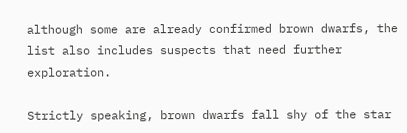although some are already confirmed brown dwarfs, the list also includes suspects that need further exploration.

Strictly speaking, brown dwarfs fall shy of the star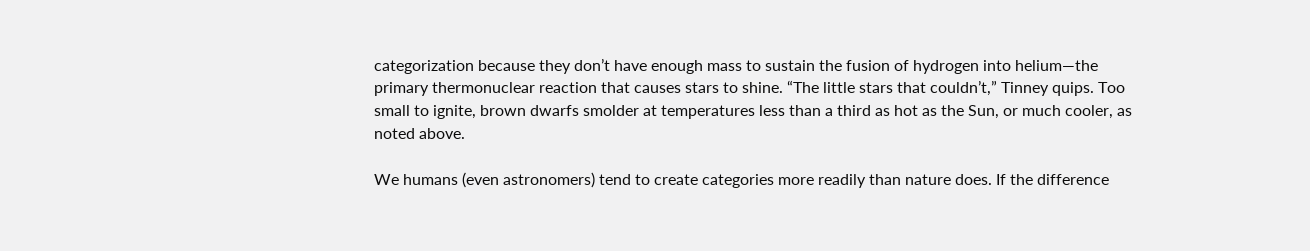categorization because they don’t have enough mass to sustain the fusion of hydrogen into helium—the primary thermonuclear reaction that causes stars to shine. “The little stars that couldn’t,” Tinney quips. Too small to ignite, brown dwarfs smolder at temperatures less than a third as hot as the Sun, or much cooler, as noted above.

We humans (even astronomers) tend to create categories more readily than nature does. If the difference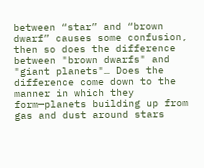between “star” and “brown dwarf” causes some confusion, then so does the difference between "brown dwarfs" and "giant planets"… Does the difference come down to the manner in which they form—planets building up from gas and dust around stars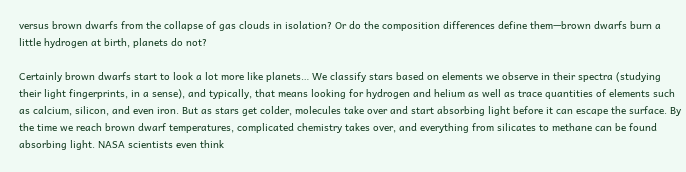versus brown dwarfs from the collapse of gas clouds in isolation? Or do the composition differences define them—brown dwarfs burn a little hydrogen at birth, planets do not?

Certainly brown dwarfs start to look a lot more like planets… We classify stars based on elements we observe in their spectra (studying their light fingerprints, in a sense), and typically, that means looking for hydrogen and helium as well as trace quantities of elements such as calcium, silicon, and even iron. But as stars get colder, molecules take over and start absorbing light before it can escape the surface. By the time we reach brown dwarf temperatures, complicated chemistry takes over, and everything from silicates to methane can be found absorbing light. NASA scientists even think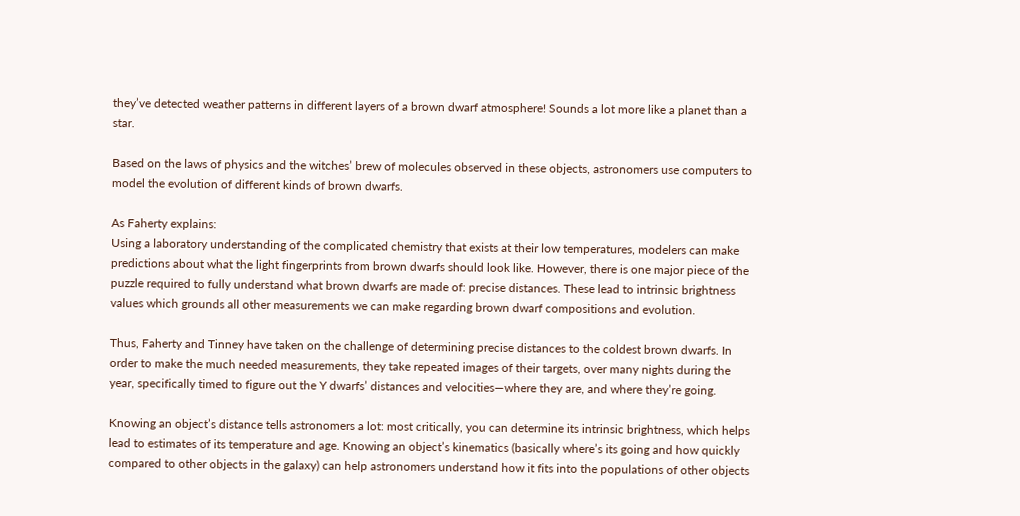they’ve detected weather patterns in different layers of a brown dwarf atmosphere! Sounds a lot more like a planet than a star.

Based on the laws of physics and the witches’ brew of molecules observed in these objects, astronomers use computers to model the evolution of different kinds of brown dwarfs.

As Faherty explains:
Using a laboratory understanding of the complicated chemistry that exists at their low temperatures, modelers can make predictions about what the light fingerprints from brown dwarfs should look like. However, there is one major piece of the puzzle required to fully understand what brown dwarfs are made of: precise distances. These lead to intrinsic brightness values which grounds all other measurements we can make regarding brown dwarf compositions and evolution.

Thus, Faherty and Tinney have taken on the challenge of determining precise distances to the coldest brown dwarfs. In order to make the much needed measurements, they take repeated images of their targets, over many nights during the year, specifically timed to figure out the Y dwarfs’ distances and velocities—where they are, and where they’re going.

Knowing an object’s distance tells astronomers a lot: most critically, you can determine its intrinsic brightness, which helps lead to estimates of its temperature and age. Knowing an object’s kinematics (basically where’s its going and how quickly compared to other objects in the galaxy) can help astronomers understand how it fits into the populations of other objects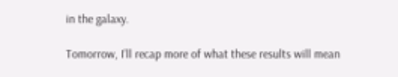in the galaxy.

Tomorrow, I’ll recap more of what these results will mean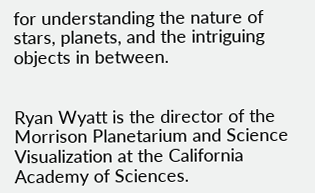for understanding the nature of stars, planets, and the intriguing objects in between.


Ryan Wyatt is the director of the Morrison Planetarium and Science Visualization at the California Academy of Sciences.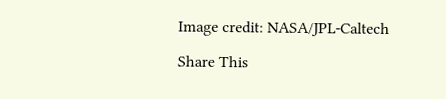Image credit: NASA/JPL-Caltech

Share This